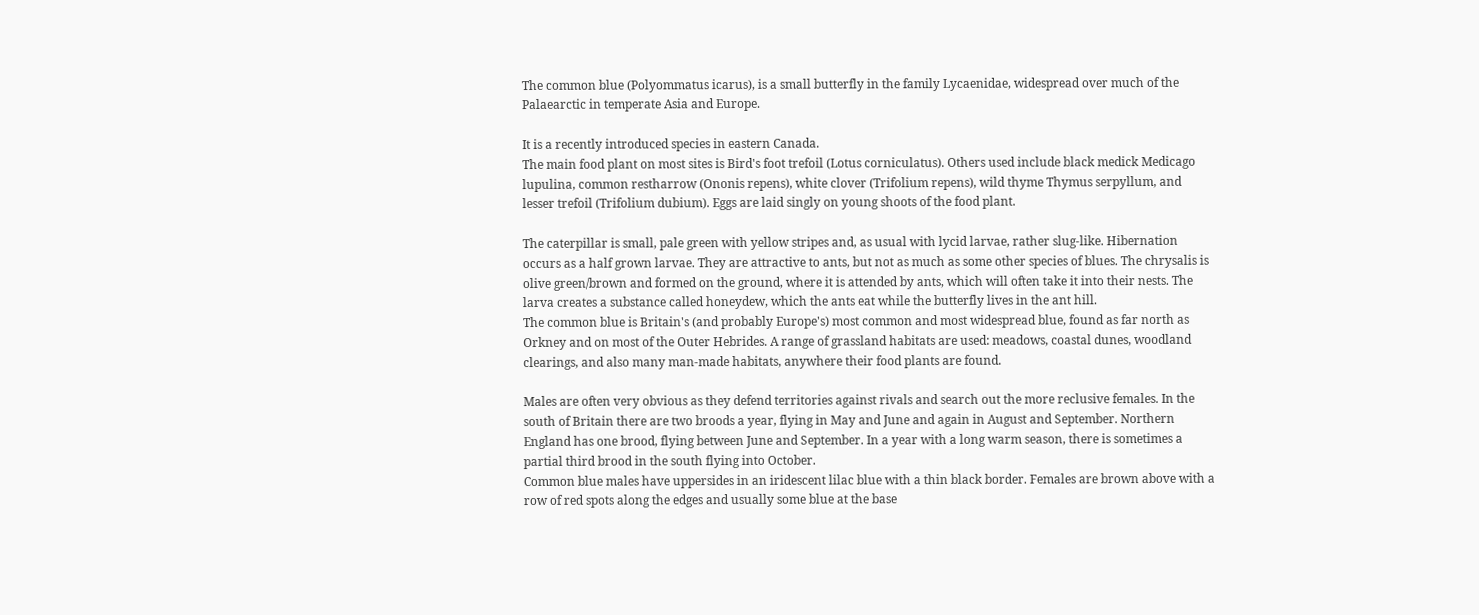The common blue (Polyommatus icarus), is a small butterfly in the family Lycaenidae, widespread over much of the Palaearctic in temperate Asia and Europe.

It is a recently introduced species in eastern Canada.
The main food plant on most sites is Bird's foot trefoil (Lotus corniculatus). Others used include black medick Medicago lupulina, common restharrow (Ononis repens), white clover (Trifolium repens), wild thyme Thymus serpyllum, and lesser trefoil (Trifolium dubium). Eggs are laid singly on young shoots of the food plant.

The caterpillar is small, pale green with yellow stripes and, as usual with lycid larvae, rather slug-like. Hibernation occurs as a half grown larvae. They are attractive to ants, but not as much as some other species of blues. The chrysalis is olive green/brown and formed on the ground, where it is attended by ants, which will often take it into their nests. The larva creates a substance called honeydew, which the ants eat while the butterfly lives in the ant hill.
The common blue is Britain's (and probably Europe's) most common and most widespread blue, found as far north as Orkney and on most of the Outer Hebrides. A range of grassland habitats are used: meadows, coastal dunes, woodland clearings, and also many man-made habitats, anywhere their food plants are found.

Males are often very obvious as they defend territories against rivals and search out the more reclusive females. In the south of Britain there are two broods a year, flying in May and June and again in August and September. Northern England has one brood, flying between June and September. In a year with a long warm season, there is sometimes a partial third brood in the south flying into October.
Common blue males have uppersides in an iridescent lilac blue with a thin black border. Females are brown above with a row of red spots along the edges and usually some blue at the base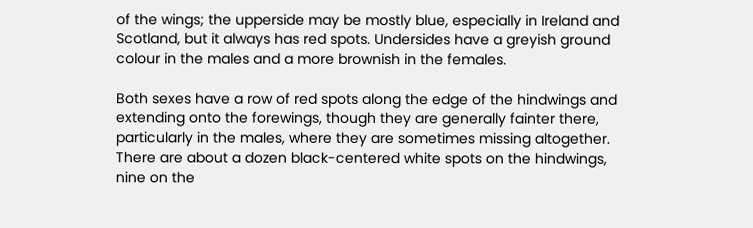of the wings; the upperside may be mostly blue, especially in Ireland and Scotland, but it always has red spots. Undersides have a greyish ground colour in the males and a more brownish in the females.

Both sexes have a row of red spots along the edge of the hindwings and extending onto the forewings, though they are generally fainter there, particularly in the males, where they are sometimes missing altogether. There are about a dozen black-centered white spots on the hindwings, nine on the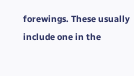forewings. These usually include one in the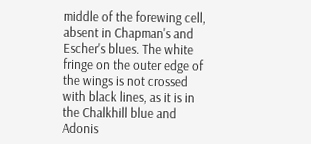middle of the forewing cell, absent in Chapman's and Escher's blues. The white fringe on the outer edge of the wings is not crossed with black lines, as it is in the Chalkhill blue and Adonis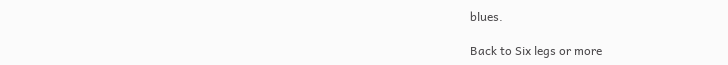blues.

Back to Six legs or more